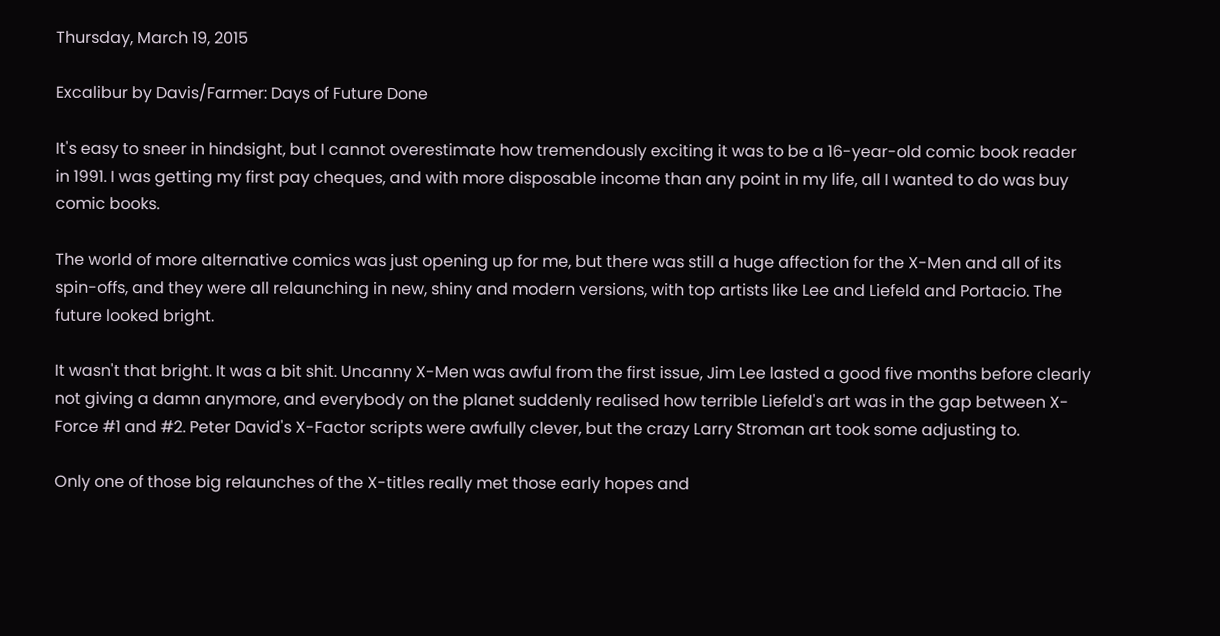Thursday, March 19, 2015

Excalibur by Davis/Farmer: Days of Future Done

It's easy to sneer in hindsight, but I cannot overestimate how tremendously exciting it was to be a 16-year-old comic book reader in 1991. I was getting my first pay cheques, and with more disposable income than any point in my life, all I wanted to do was buy comic books.

The world of more alternative comics was just opening up for me, but there was still a huge affection for the X-Men and all of its spin-offs, and they were all relaunching in new, shiny and modern versions, with top artists like Lee and Liefeld and Portacio. The future looked bright.

It wasn't that bright. It was a bit shit. Uncanny X-Men was awful from the first issue, Jim Lee lasted a good five months before clearly not giving a damn anymore, and everybody on the planet suddenly realised how terrible Liefeld's art was in the gap between X-Force #1 and #2. Peter David's X-Factor scripts were awfully clever, but the crazy Larry Stroman art took some adjusting to.

Only one of those big relaunches of the X-titles really met those early hopes and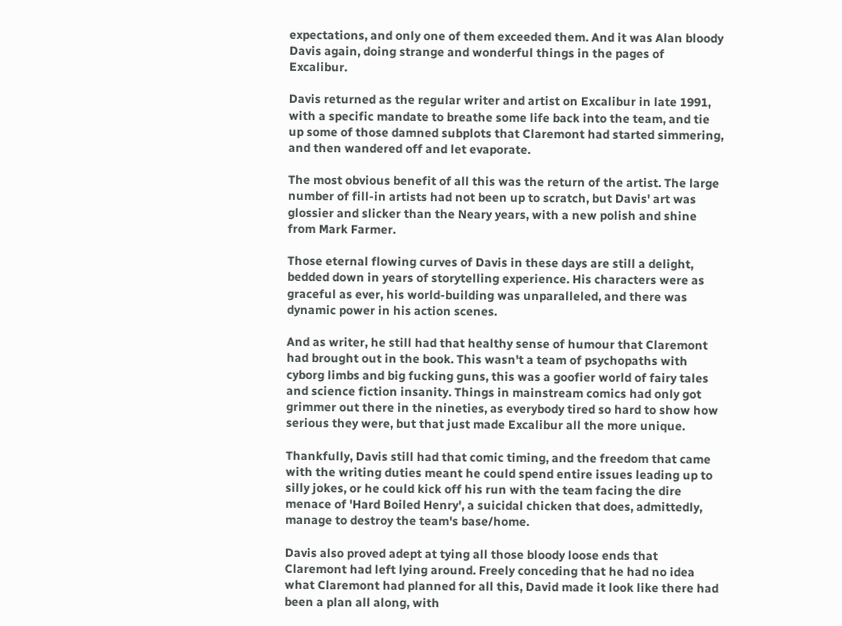expectations, and only one of them exceeded them. And it was Alan bloody Davis again, doing strange and wonderful things in the pages of Excalibur.

Davis returned as the regular writer and artist on Excalibur in late 1991, with a specific mandate to breathe some life back into the team, and tie up some of those damned subplots that Claremont had started simmering, and then wandered off and let evaporate.

The most obvious benefit of all this was the return of the artist. The large number of fill-in artists had not been up to scratch, but Davis' art was glossier and slicker than the Neary years, with a new polish and shine from Mark Farmer.

Those eternal flowing curves of Davis in these days are still a delight, bedded down in years of storytelling experience. His characters were as graceful as ever, his world-building was unparalleled, and there was dynamic power in his action scenes.

And as writer, he still had that healthy sense of humour that Claremont had brought out in the book. This wasn't a team of psychopaths with cyborg limbs and big fucking guns, this was a goofier world of fairy tales and science fiction insanity. Things in mainstream comics had only got grimmer out there in the nineties, as everybody tired so hard to show how serious they were, but that just made Excalibur all the more unique.

Thankfully, Davis still had that comic timing, and the freedom that came with the writing duties meant he could spend entire issues leading up to silly jokes, or he could kick off his run with the team facing the dire menace of 'Hard Boiled Henry', a suicidal chicken that does, admittedly, manage to destroy the team's base/home.

Davis also proved adept at tying all those bloody loose ends that Claremont had left lying around. Freely conceding that he had no idea what Claremont had planned for all this, David made it look like there had been a plan all along, with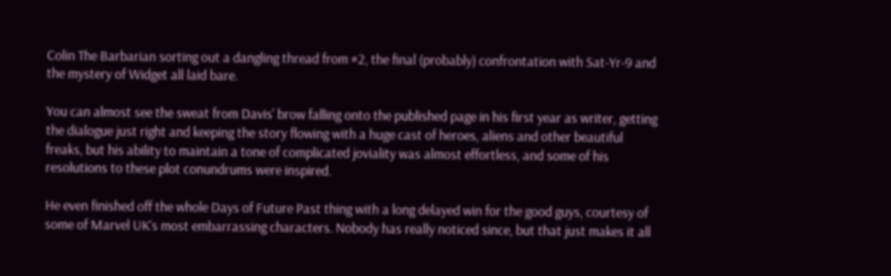Colin The Barbarian sorting out a dangling thread from #2, the final (probably) confrontation with Sat-Yr-9 and the mystery of Widget all laid bare.

You can almost see the sweat from Davis' brow falling onto the published page in his first year as writer, getting the dialogue just right and keeping the story flowing with a huge cast of heroes, aliens and other beautiful freaks, but his ability to maintain a tone of complicated joviality was almost effortless, and some of his resolutions to these plot conundrums were inspired.

He even finished off the whole Days of Future Past thing with a long delayed win for the good guys, courtesy of some of Marvel UK's most embarrassing characters. Nobody has really noticed since, but that just makes it all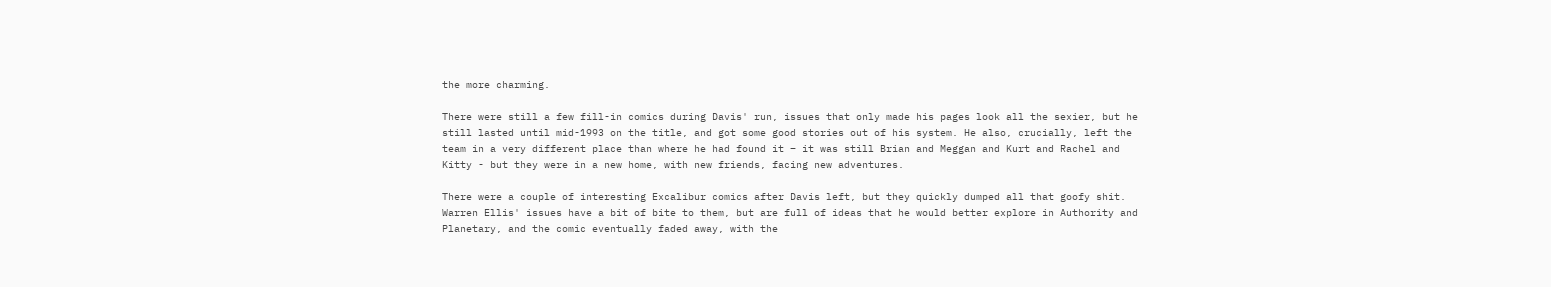the more charming.

There were still a few fill-in comics during Davis' run, issues that only made his pages look all the sexier, but he still lasted until mid-1993 on the title, and got some good stories out of his system. He also, crucially, left the team in a very different place than where he had found it – it was still Brian and Meggan and Kurt and Rachel and Kitty - but they were in a new home, with new friends, facing new adventures.

There were a couple of interesting Excalibur comics after Davis left, but they quickly dumped all that goofy shit. Warren Ellis' issues have a bit of bite to them, but are full of ideas that he would better explore in Authority and Planetary, and the comic eventually faded away, with the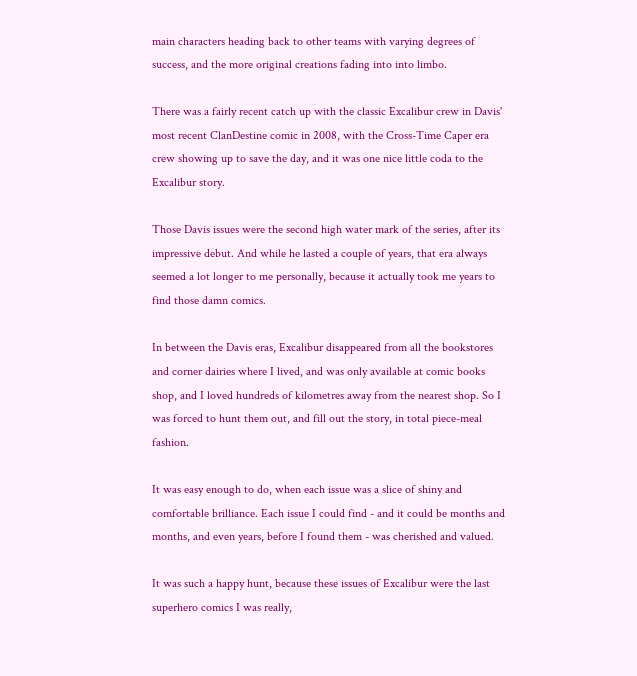main characters heading back to other teams with varying degrees of success, and the more original creations fading into into limbo.

There was a fairly recent catch up with the classic Excalibur crew in Davis' most recent ClanDestine comic in 2008, with the Cross-Time Caper era crew showing up to save the day, and it was one nice little coda to the Excalibur story.

Those Davis issues were the second high water mark of the series, after its impressive debut. And while he lasted a couple of years, that era always seemed a lot longer to me personally, because it actually took me years to find those damn comics.

In between the Davis eras, Excalibur disappeared from all the bookstores and corner dairies where I lived, and was only available at comic books shop, and I loved hundreds of kilometres away from the nearest shop. So I was forced to hunt them out, and fill out the story, in total piece-meal fashion.

It was easy enough to do, when each issue was a slice of shiny and comfortable brilliance. Each issue I could find - and it could be months and months, and even years, before I found them - was cherished and valued.

It was such a happy hunt, because these issues of Excalibur were the last superhero comics I was really,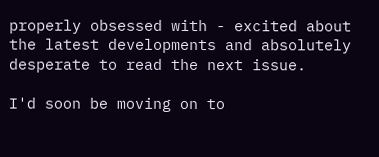properly obsessed with - excited about the latest developments and absolutely desperate to read the next issue.

I'd soon be moving on to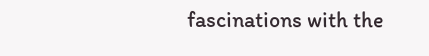fascinations with the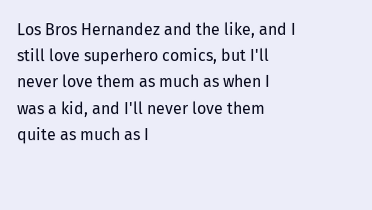Los Bros Hernandez and the like, and I still love superhero comics, but I'll never love them as much as when I was a kid, and I'll never love them quite as much as I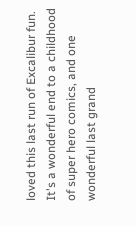loved this last run of Excalibur fun. It's a wonderful end to a childhood of super hero comics, and one wonderful last grand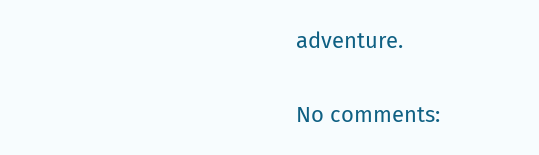adventure.

No comments: